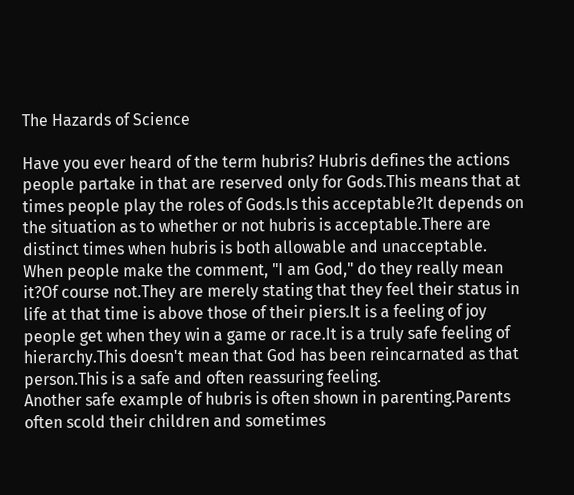The Hazards of Science

Have you ever heard of the term hubris? Hubris defines the actions people partake in that are reserved only for Gods.This means that at times people play the roles of Gods.Is this acceptable?It depends on the situation as to whether or not hubris is acceptable.There are distinct times when hubris is both allowable and unacceptable.
When people make the comment, "I am God," do they really mean it?Of course not.They are merely stating that they feel their status in life at that time is above those of their piers.It is a feeling of joy people get when they win a game or race.It is a truly safe feeling of hierarchy.This doesn't mean that God has been reincarnated as that person.This is a safe and often reassuring feeling.
Another safe example of hubris is often shown in parenting.Parents often scold their children and sometimes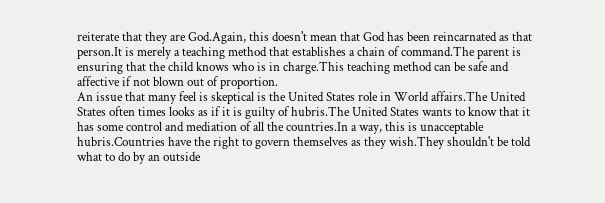reiterate that they are God.Again, this doesn't mean that God has been reincarnated as that person.It is merely a teaching method that establishes a chain of command.The parent is ensuring that the child knows who is in charge.This teaching method can be safe and affective if not blown out of proportion.
An issue that many feel is skeptical is the United States role in World affairs.The United States often times looks as if it is guilty of hubris.The United States wants to know that it has some control and mediation of all the countries.In a way, this is unacceptable hubris.Countries have the right to govern themselves as they wish.They shouldn't be told what to do by an outside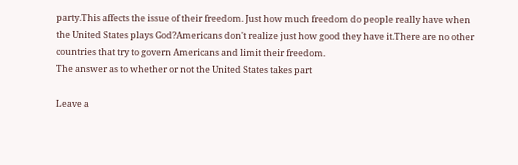party.This affects the issue of their freedom. Just how much freedom do people really have when the United States plays God?Americans don't realize just how good they have it.There are no other countries that try to govern Americans and limit their freedom.
The answer as to whether or not the United States takes part

Leave a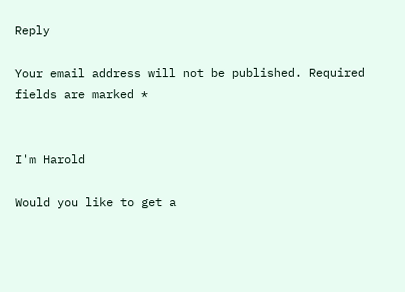Reply

Your email address will not be published. Required fields are marked *


I'm Harold

Would you like to get a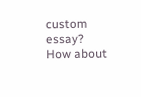custom essay? How about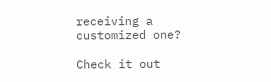receiving a customized one?

Check it out